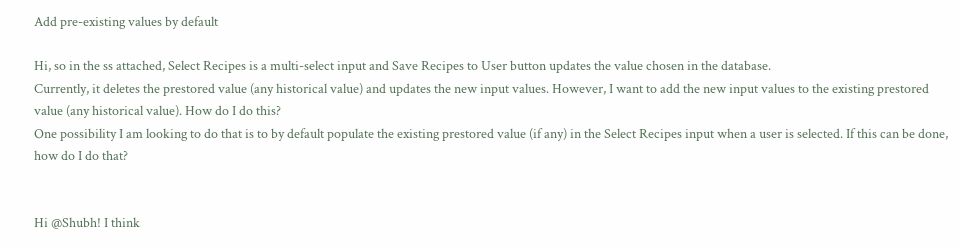Add pre-existing values by default

Hi, so in the ss attached, Select Recipes is a multi-select input and Save Recipes to User button updates the value chosen in the database.
Currently, it deletes the prestored value (any historical value) and updates the new input values. However, I want to add the new input values to the existing prestored value (any historical value). How do I do this?
One possibility I am looking to do that is to by default populate the existing prestored value (if any) in the Select Recipes input when a user is selected. If this can be done, how do I do that?


Hi @Shubh! I think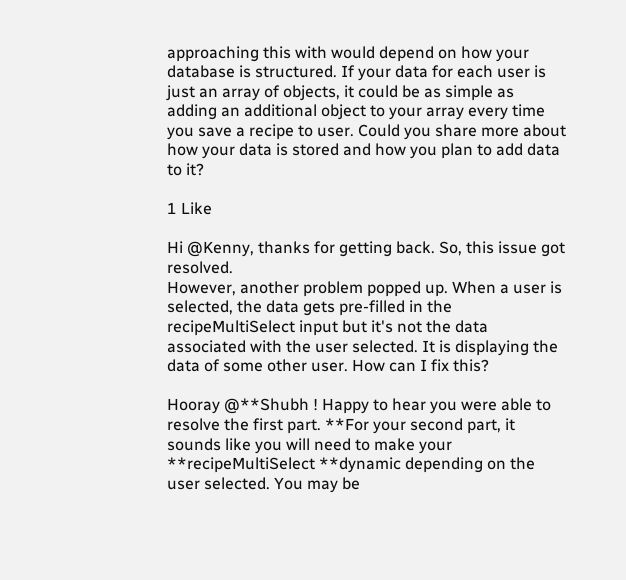approaching this with would depend on how your database is structured. If your data for each user is just an array of objects, it could be as simple as adding an additional object to your array every time you save a recipe to user. Could you share more about how your data is stored and how you plan to add data to it?

1 Like

Hi @Kenny, thanks for getting back. So, this issue got resolved.
However, another problem popped up. When a user is selected, the data gets pre-filled in the recipeMultiSelect input but it's not the data associated with the user selected. It is displaying the data of some other user. How can I fix this?

Hooray @**Shubh ! Happy to hear you were able to resolve the first part. **For your second part, it sounds like you will need to make your **recipeMultiSelect **dynamic depending on the user selected. You may be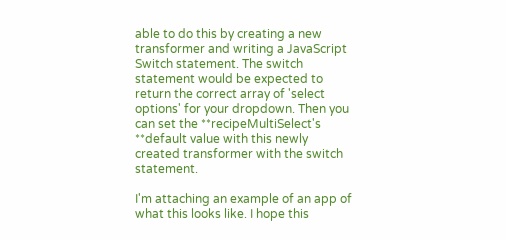able to do this by creating a new transformer and writing a JavaScript Switch statement. The switch statement would be expected to return the correct array of 'select options' for your dropdown. Then you can set the **recipeMultiSelect's **default value with this newly created transformer with the switch statement.

I'm attaching an example of an app of what this looks like. I hope this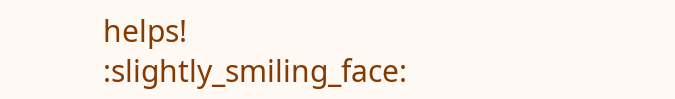helps! :slightly_smiling_face: